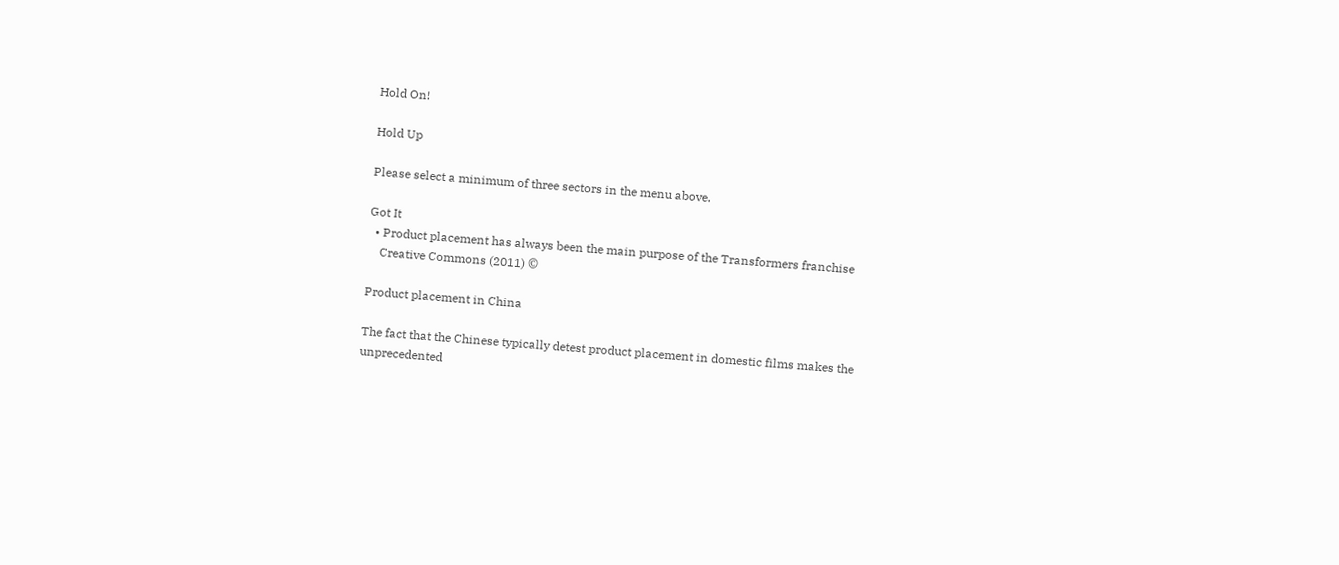Hold On!

Hold Up

Please select a minimum of three sectors in the menu above.

Got It
  • Product placement has always been the main purpose of the Transformers franchise
    Creative Commons (2011) ©

Product placement in China

The fact that the Chinese typically detest product placement in domestic films makes the unprecedented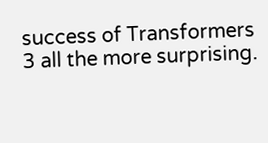success of Transformers 3 all the more surprising.